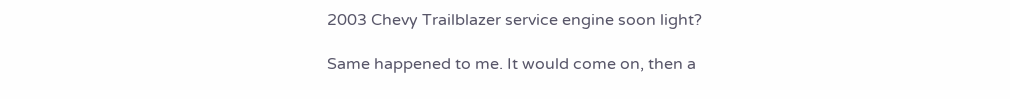2003 Chevy Trailblazer service engine soon light?

Same happened to me. It would come on, then a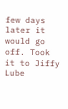few days later it would go off. Took it to Jiffy Lube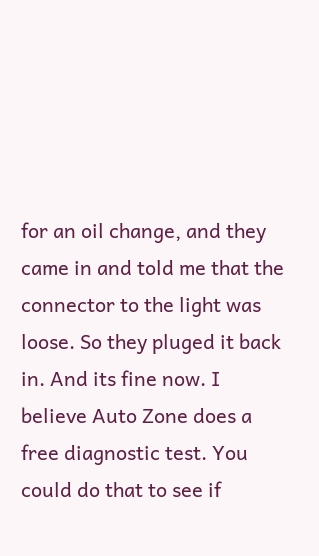for an oil change, and they came in and told me that the connector to the light was loose. So they pluged it back in. And its fine now. I believe Auto Zone does a free diagnostic test. You could do that to see if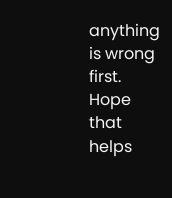anything is wrong first. Hope that helps